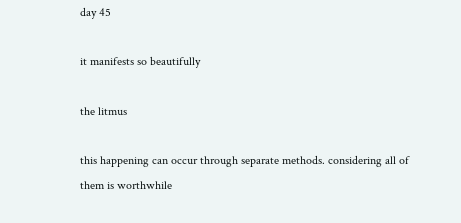day 45

it manifests so beautifully

the litmus

this happening can occur through separate methods. considering all of them is worthwhile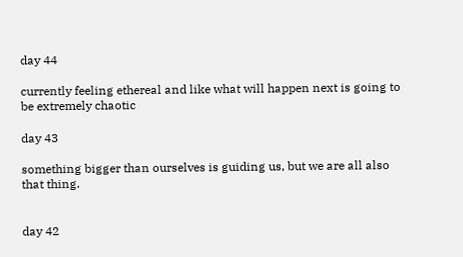day 44

currently feeling ethereal and like what will happen next is going to be extremely chaotic

day 43

something bigger than ourselves is guiding us, but we are all also that thing.


day 42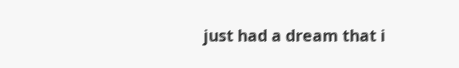just had a dream that i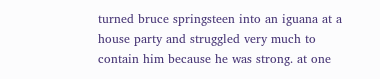turned bruce springsteen into an iguana at a house party and struggled very much to contain him because he was strong. at one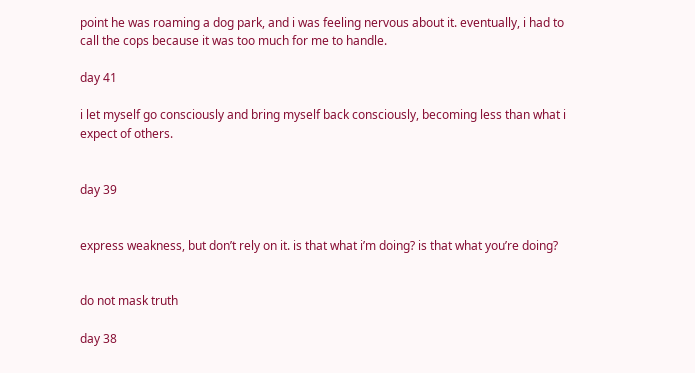point he was roaming a dog park, and i was feeling nervous about it. eventually, i had to call the cops because it was too much for me to handle.

day 41

i let myself go consciously and bring myself back consciously, becoming less than what i expect of others.


day 39


express weakness, but don’t rely on it. is that what i’m doing? is that what you’re doing?


do not mask truth

day 38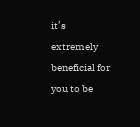it’s extremely beneficial for you to be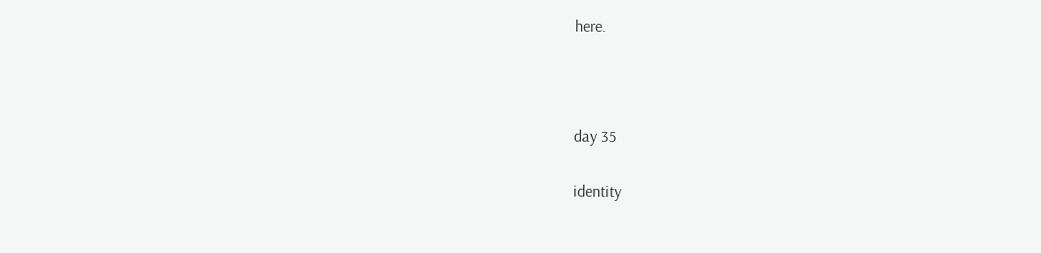here.



day 35

identity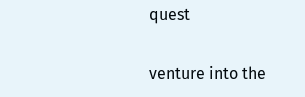quest

venture into the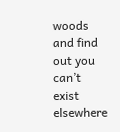woods and find out you can’t exist elsewhere